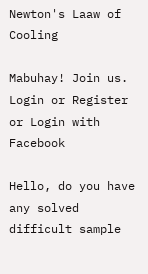Newton's Laaw of Cooling

Mabuhay! Join us.
Login or Register or Login with Facebook

Hello, do you have any solved difficult sample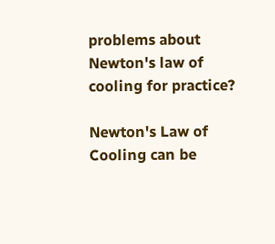problems about Newton's law of cooling for practice?

Newton's Law of Cooling can be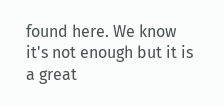found here. We know it's not enough but it is a great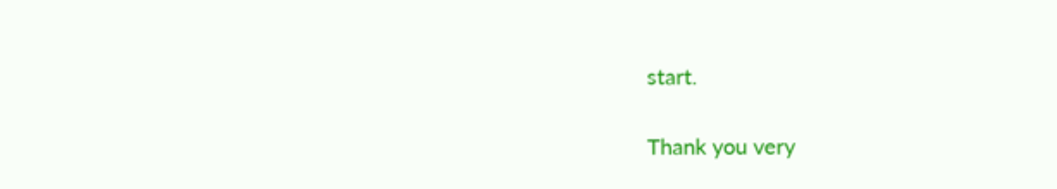start.

Thank you very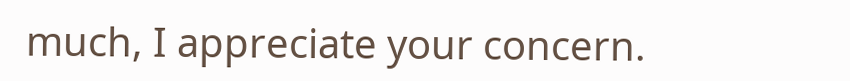much, I appreciate your concern.